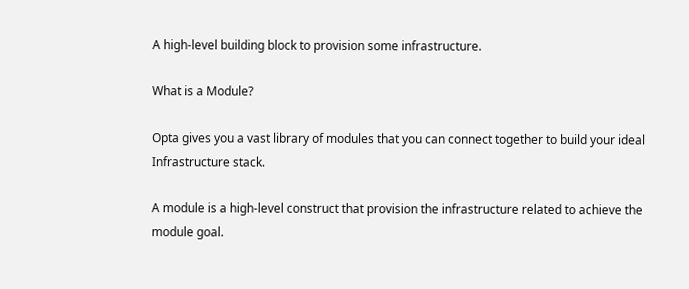A high-level building block to provision some infrastructure.

What is a Module?

Opta gives you a vast library of modules that you can connect together to build your ideal Infrastructure stack.

A module is a high-level construct that provision the infrastructure related to achieve the module goal.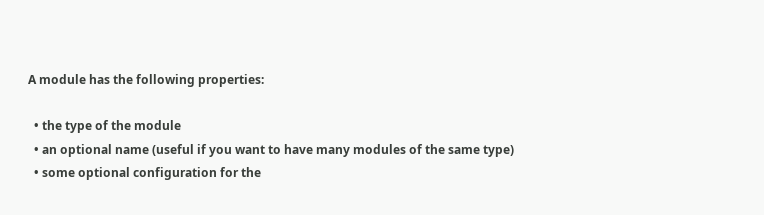A module has the following properties:

  • the type of the module
  • an optional name (useful if you want to have many modules of the same type)
  • some optional configuration for the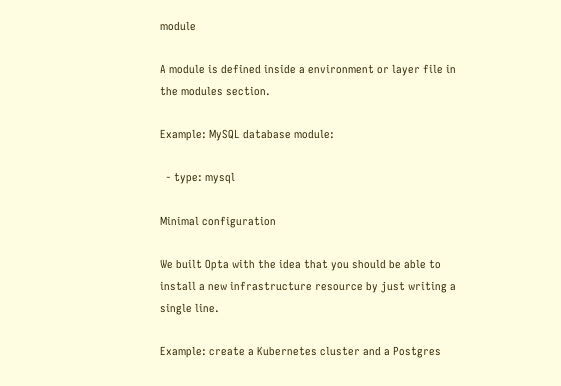module

A module is defined inside a environment or layer file in the modules section.

Example: MySQL database module:

  - type: mysql

Minimal configuration

We built Opta with the idea that you should be able to install a new infrastructure resource by just writing a single line.

Example: create a Kubernetes cluster and a Postgres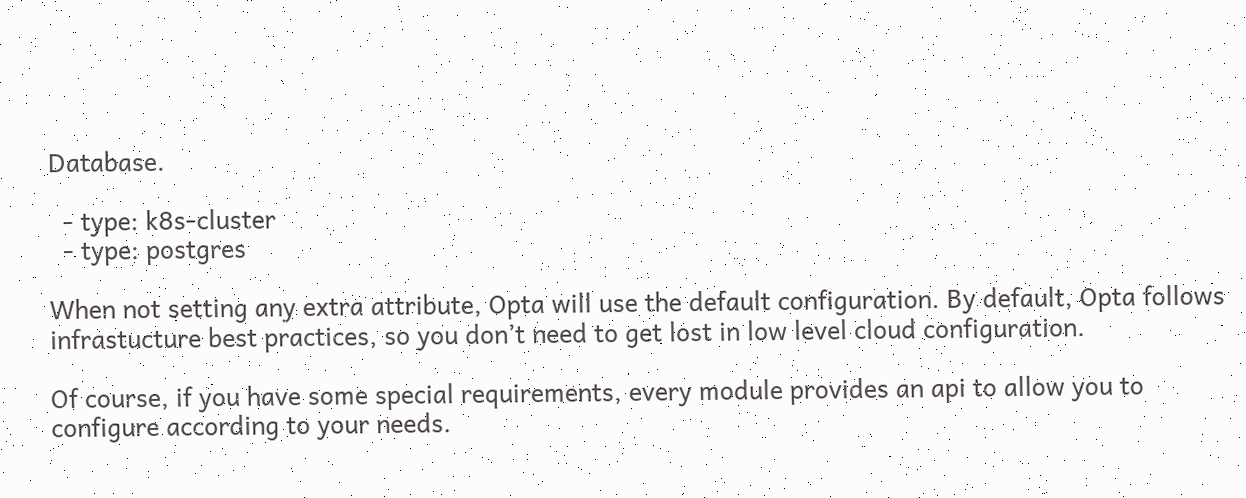Database.

  - type: k8s-cluster
  - type: postgres

When not setting any extra attribute, Opta will use the default configuration. By default, Opta follows infrastucture best practices, so you don’t need to get lost in low level cloud configuration.

Of course, if you have some special requirements, every module provides an api to allow you to configure according to your needs.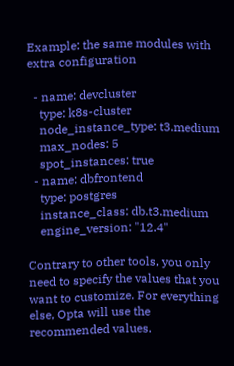Example: the same modules with extra configuration

  - name: devcluster
    type: k8s-cluster
    node_instance_type: t3.medium
    max_nodes: 5
    spot_instances: true
  - name: dbfrontend
    type: postgres
    instance_class: db.t3.medium
    engine_version: "12.4"

Contrary to other tools, you only need to specify the values that you want to customize. For everything else, Opta will use the recommended values.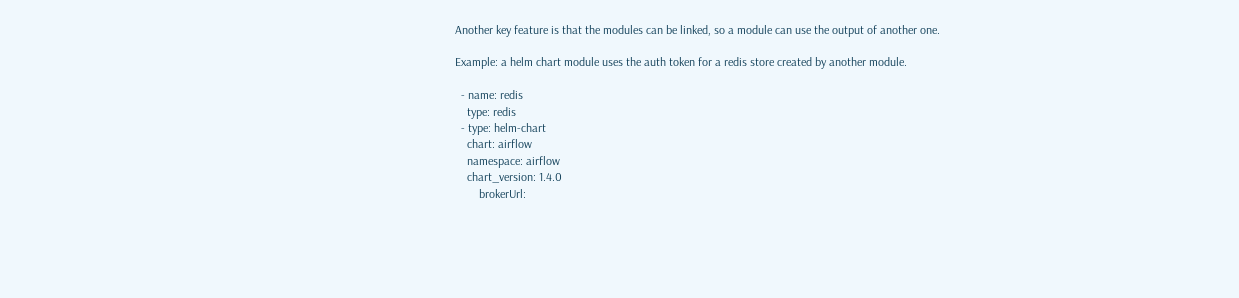Another key feature is that the modules can be linked, so a module can use the output of another one.

Example: a helm chart module uses the auth token for a redis store created by another module.

  - name: redis
    type: redis
  - type: helm-chart
    chart: airflow
    namespace: airflow
    chart_version: 1.4.0
        brokerUrl: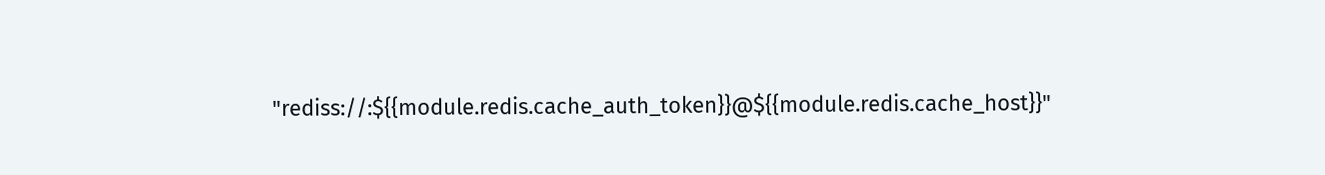"rediss://:${{module.redis.cache_auth_token}}@${{module.redis.cache_host}}"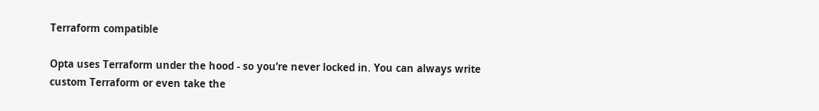Terraform compatible

Opta uses Terraform under the hood - so you’re never locked in. You can always write custom Terraform or even take the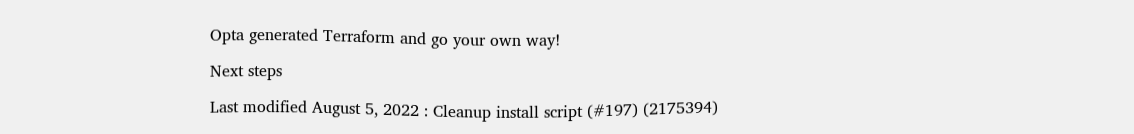Opta generated Terraform and go your own way!

Next steps

Last modified August 5, 2022 : Cleanup install script (#197) (2175394)